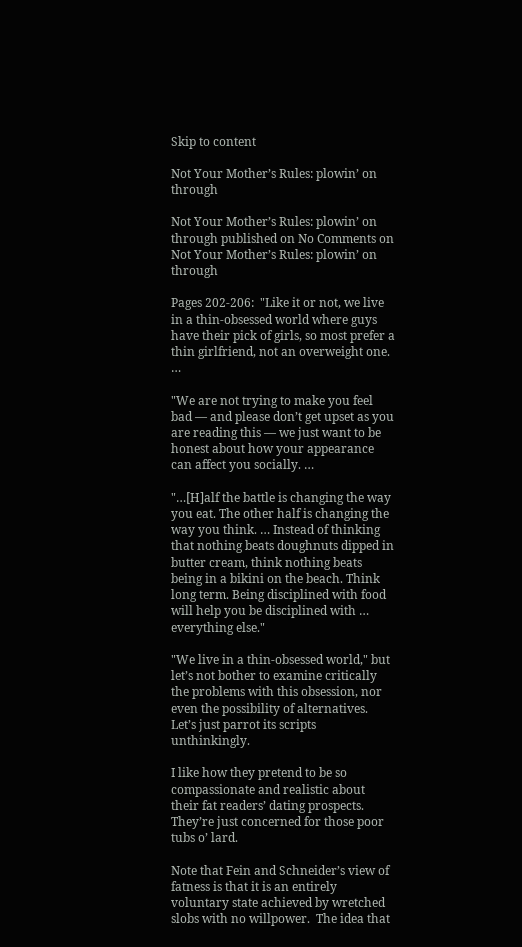Skip to content

Not Your Mother’s Rules: plowin’ on through

Not Your Mother’s Rules: plowin’ on through published on No Comments on Not Your Mother’s Rules: plowin’ on through

Pages 202-206:  "Like it or not, we live in a thin-obsessed world where guys have their pick of girls, so most prefer a thin girlfriend, not an overweight one. …

"We are not trying to make you feel bad — and please don’t get upset as you are reading this — we just want to be honest about how your appearance can affect you socially. …

"…[H]alf the battle is changing the way you eat. The other half is changing the way you think. … Instead of thinking that nothing beats doughnuts dipped in butter cream, think nothing beats being in a bikini on the beach. Think long term. Being disciplined with food will help you be disciplined with … everything else."

"We live in a thin-obsessed world," but let’s not bother to examine critically the problems with this obsession, nor even the possibility of alternatives. Let’s just parrot its scripts unthinkingly.

I like how they pretend to be so compassionate and realistic about their fat readers’ dating prospects. They’re just concerned for those poor tubs o’ lard.

Note that Fein and Schneider’s view of fatness is that it is an entirely voluntary state achieved by wretched slobs with no willpower.  The idea that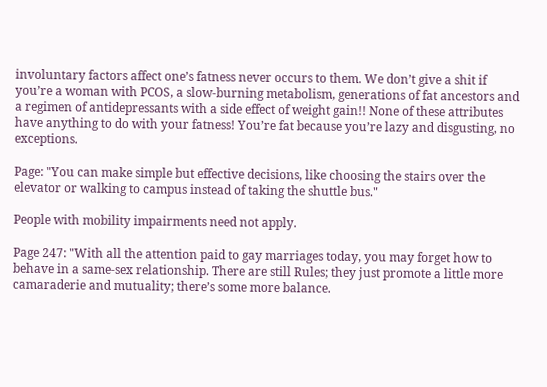involuntary factors affect one’s fatness never occurs to them. We don’t give a shit if you’re a woman with PCOS, a slow-burning metabolism, generations of fat ancestors and a regimen of antidepressants with a side effect of weight gain!! None of these attributes have anything to do with your fatness! You’re fat because you’re lazy and disgusting, no exceptions.

Page: "You can make simple but effective decisions, like choosing the stairs over the elevator or walking to campus instead of taking the shuttle bus."

People with mobility impairments need not apply.

Page 247: "With all the attention paid to gay marriages today, you may forget how to behave in a same-sex relationship. There are still Rules; they just promote a little more camaraderie and mutuality; there’s some more balance.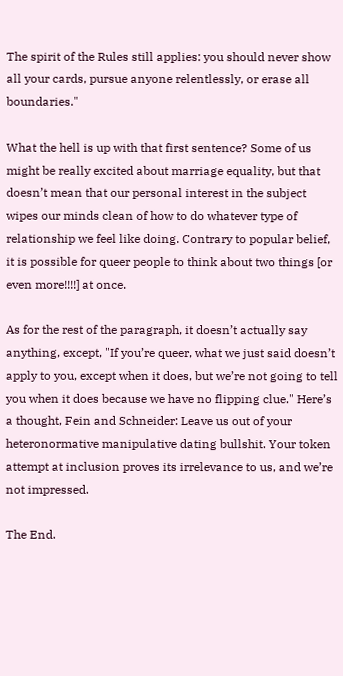The spirit of the Rules still applies: you should never show all your cards, pursue anyone relentlessly, or erase all boundaries."

What the hell is up with that first sentence? Some of us might be really excited about marriage equality, but that doesn’t mean that our personal interest in the subject wipes our minds clean of how to do whatever type of relationship we feel like doing. Contrary to popular belief, it is possible for queer people to think about two things [or even more!!!!] at once.

As for the rest of the paragraph, it doesn’t actually say anything, except, "If you’re queer, what we just said doesn’t apply to you, except when it does, but we’re not going to tell you when it does because we have no flipping clue." Here’s a thought, Fein and Schneider: Leave us out of your heteronormative manipulative dating bullshit. Your token attempt at inclusion proves its irrelevance to us, and we’re not impressed.

The End.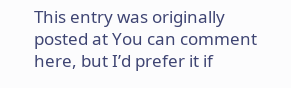This entry was originally posted at You can comment here, but I’d prefer it if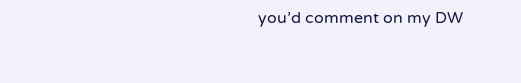you’d comment on my DW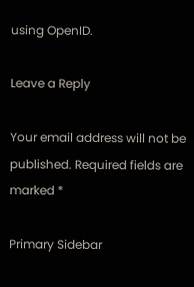using OpenID.

Leave a Reply

Your email address will not be published. Required fields are marked *

Primary Sidebar